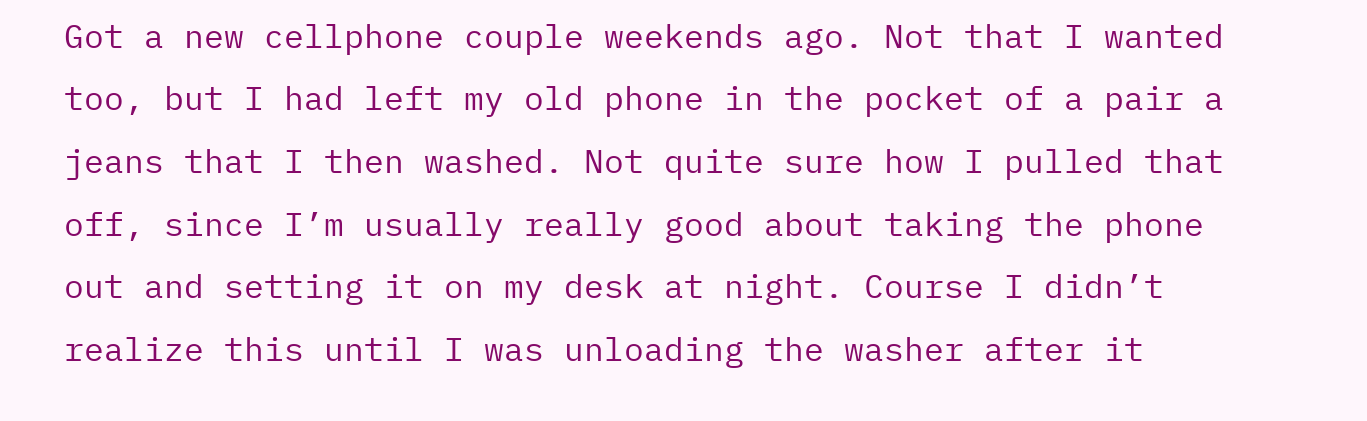Got a new cellphone couple weekends ago. Not that I wanted too, but I had left my old phone in the pocket of a pair a jeans that I then washed. Not quite sure how I pulled that off, since I’m usually really good about taking the phone out and setting it on my desk at night. Course I didn’t realize this until I was unloading the washer after it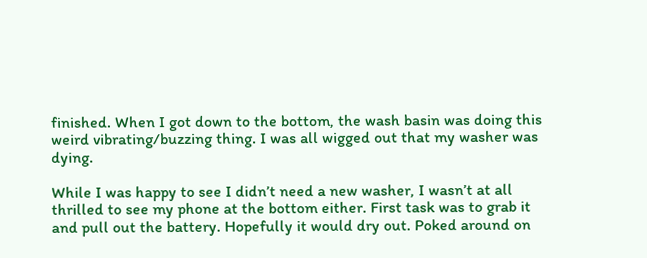finished. When I got down to the bottom, the wash basin was doing this weird vibrating/buzzing thing. I was all wigged out that my washer was dying.

While I was happy to see I didn’t need a new washer, I wasn’t at all thrilled to see my phone at the bottom either. First task was to grab it and pull out the battery. Hopefully it would dry out. Poked around on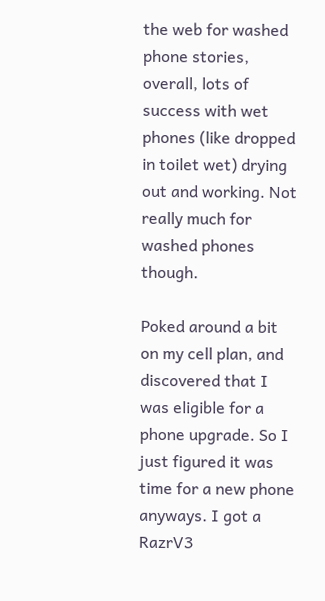the web for washed phone stories, overall, lots of success with wet phones (like dropped in toilet wet) drying out and working. Not really much for washed phones though.

Poked around a bit on my cell plan, and discovered that I was eligible for a phone upgrade. So I just figured it was time for a new phone anyways. I got a RazrV3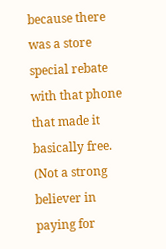because there was a store special rebate with that phone that made it basically free. (Not a strong believer in paying for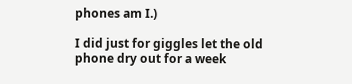phones am I.)

I did just for giggles let the old phone dry out for a week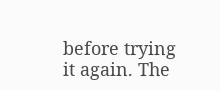before trying it again. The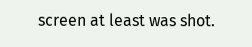screen at least was shot.